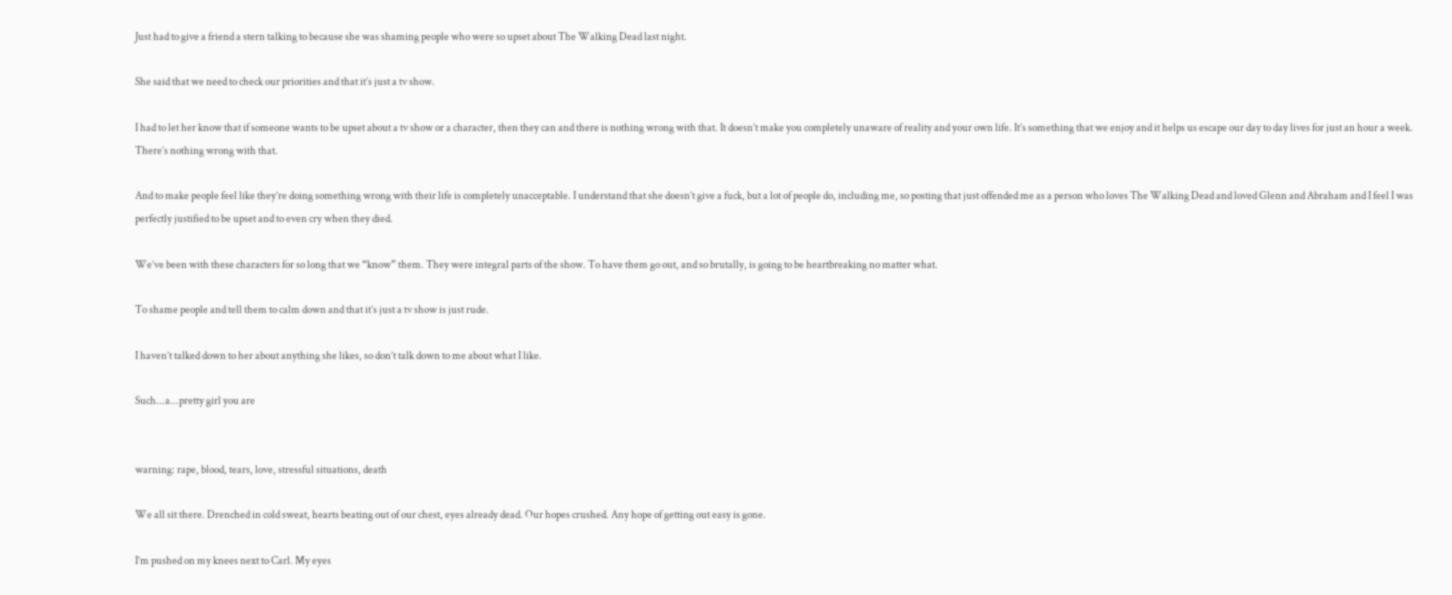Just had to give a friend a stern talking to because she was shaming people who were so upset about The Walking Dead last night.

She said that we need to check our priorities and that it’s just a tv show.

I had to let her know that if someone wants to be upset about a tv show or a character, then they can and there is nothing wrong with that. It doesn’t make you completely unaware of reality and your own life. It’s something that we enjoy and it helps us escape our day to day lives for just an hour a week. There’s nothing wrong with that.

And to make people feel like they’re doing something wrong with their life is completely unacceptable. I understand that she doesn’t give a fuck, but a lot of people do, including me, so posting that just offended me as a person who loves The Walking Dead and loved Glenn and Abraham and I feel I was perfectly justified to be upset and to even cry when they died.

We’ve been with these characters for so long that we “know” them. They were integral parts of the show. To have them go out, and so brutally, is going to be heartbreaking no matter what.

To shame people and tell them to calm down and that it’s just a tv show is just rude.

I haven’t talked down to her about anything she likes, so don’t talk down to me about what I like.

Such...a...pretty girl you are


warning: rape, blood, tears, love, stressful situations, death

We all sit there. Drenched in cold sweat, hearts beating out of our chest, eyes already dead. Our hopes crushed. Any hope of getting out easy is gone.

I’m pushed on my knees next to Carl. My eyes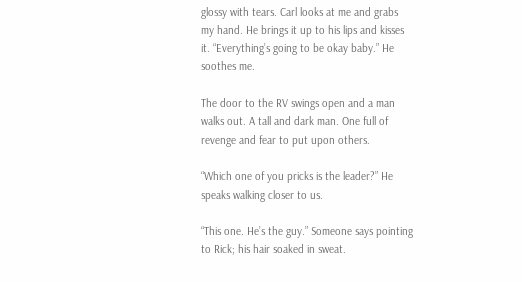glossy with tears. Carl looks at me and grabs my hand. He brings it up to his lips and kisses it. “Everything’s going to be okay baby.” He soothes me.

The door to the RV swings open and a man walks out. A tall and dark man. One full of revenge and fear to put upon others.

“Which one of you pricks is the leader?” He speaks walking closer to us.

“This one. He’s the guy.” Someone says pointing to Rick; his hair soaked in sweat.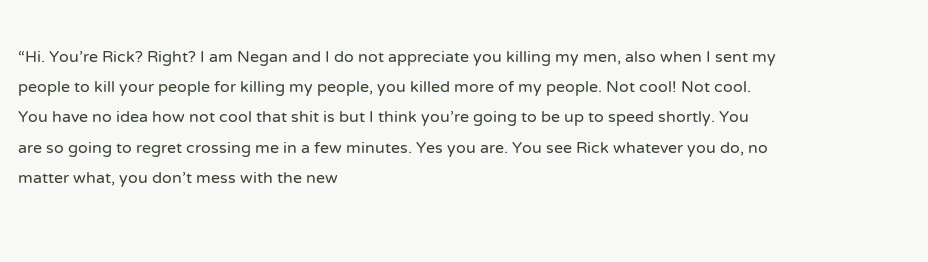“Hi. You’re Rick? Right? I am Negan and I do not appreciate you killing my men, also when I sent my people to kill your people for killing my people, you killed more of my people. Not cool! Not cool. You have no idea how not cool that shit is but I think you’re going to be up to speed shortly. You are so going to regret crossing me in a few minutes. Yes you are. You see Rick whatever you do, no matter what, you don’t mess with the new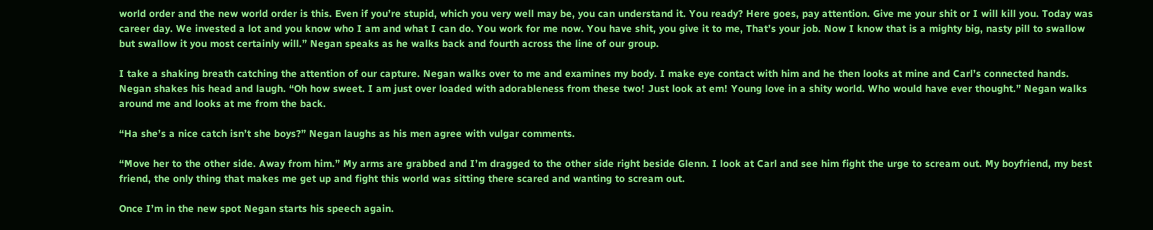world order and the new world order is this. Even if you’re stupid, which you very well may be, you can understand it. You ready? Here goes, pay attention. Give me your shit or I will kill you. Today was career day. We invested a lot and you know who I am and what I can do. You work for me now. You have shit, you give it to me, That’s your job. Now I know that is a mighty big, nasty pill to swallow but swallow it you most certainly will.” Negan speaks as he walks back and fourth across the line of our group.

I take a shaking breath catching the attention of our capture. Negan walks over to me and examines my body. I make eye contact with him and he then looks at mine and Carl’s connected hands. Negan shakes his head and laugh. “Oh how sweet. I am just over loaded with adorableness from these two! Just look at em! Young love in a shity world. Who would have ever thought.” Negan walks around me and looks at me from the back.

“Ha she’s a nice catch isn’t she boys?” Negan laughs as his men agree with vulgar comments.

“Move her to the other side. Away from him.” My arms are grabbed and I’m dragged to the other side right beside Glenn. I look at Carl and see him fight the urge to scream out. My boyfriend, my best friend, the only thing that makes me get up and fight this world was sitting there scared and wanting to scream out.

Once I’m in the new spot Negan starts his speech again.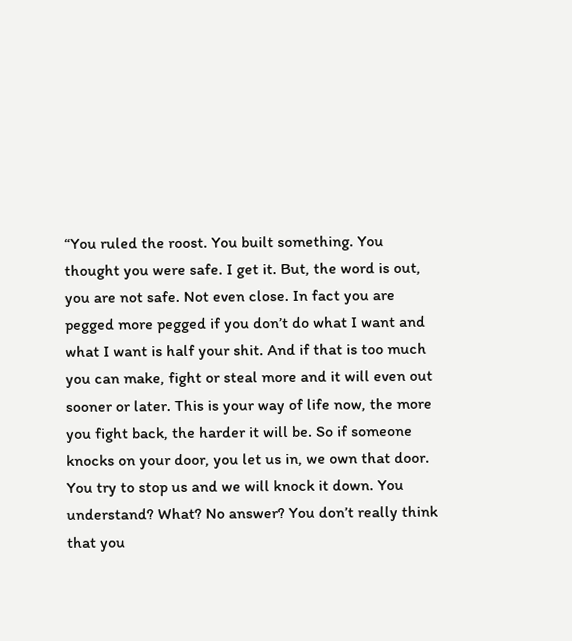“You ruled the roost. You built something. You thought you were safe. I get it. But, the word is out, you are not safe. Not even close. In fact you are pegged more pegged if you don’t do what I want and what I want is half your shit. And if that is too much you can make, fight or steal more and it will even out sooner or later. This is your way of life now, the more you fight back, the harder it will be. So if someone knocks on your door, you let us in, we own that door. You try to stop us and we will knock it down. You understand? What? No answer? You don’t really think that you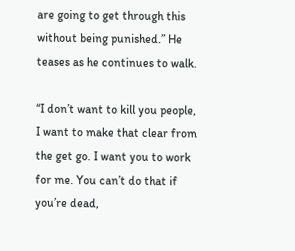are going to get through this without being punished.” He teases as he continues to walk.

“I don’t want to kill you people, I want to make that clear from the get go. I want you to work for me. You can’t do that if you’re dead,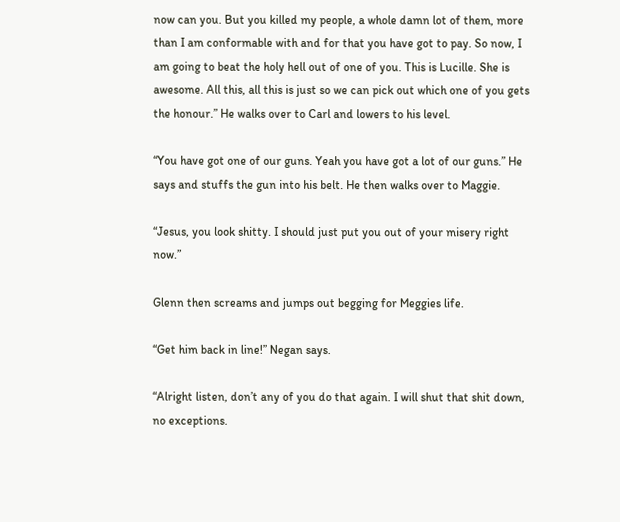now can you. But you killed my people, a whole damn lot of them, more than I am conformable with and for that you have got to pay. So now, I am going to beat the holy hell out of one of you. This is Lucille. She is awesome. All this, all this is just so we can pick out which one of you gets the honour.” He walks over to Carl and lowers to his level.

“You have got one of our guns. Yeah you have got a lot of our guns.” He says and stuffs the gun into his belt. He then walks over to Maggie.

“Jesus, you look shitty. I should just put you out of your misery right now.”

Glenn then screams and jumps out begging for Meggies life.

“Get him back in line!” Negan says.

“Alright listen, don’t any of you do that again. I will shut that shit down, no exceptions.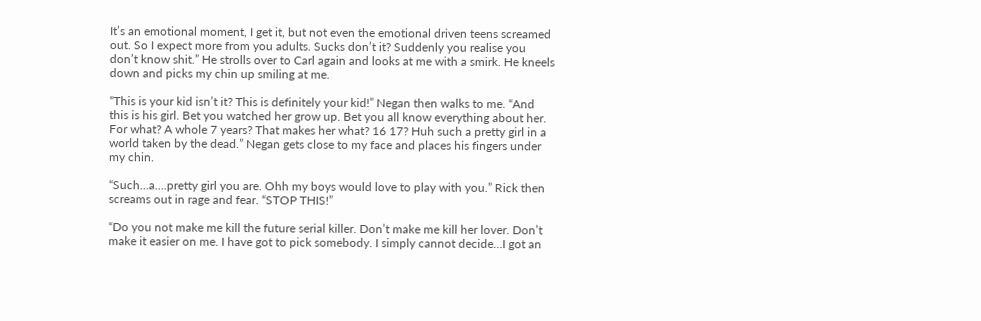It’s an emotional moment, I get it, but not even the emotional driven teens screamed out. So I expect more from you adults. Sucks don’t it? Suddenly you realise you don’t know shit.” He strolls over to Carl again and looks at me with a smirk. He kneels down and picks my chin up smiling at me.

“This is your kid isn’t it? This is definitely your kid!” Negan then walks to me. “And this is his girl. Bet you watched her grow up. Bet you all know everything about her. For what? A whole 7 years? That makes her what? 16 17? Huh such a pretty girl in a world taken by the dead.” Negan gets close to my face and places his fingers under my chin.

“Such…a….pretty girl you are. Ohh my boys would love to play with you.” Rick then screams out in rage and fear. “STOP THIS!”

“Do you not make me kill the future serial killer. Don’t make me kill her lover. Don’t make it easier on me. I have got to pick somebody. I simply cannot decide…I got an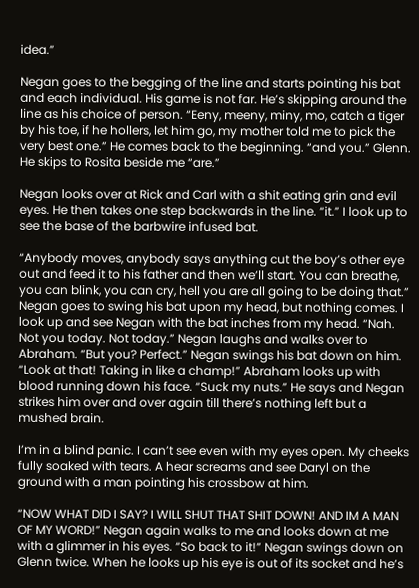idea.”

Negan goes to the begging of the line and starts pointing his bat and each individual. His game is not far. He’s skipping around the line as his choice of person. “Eeny, meeny, miny, mo, catch a tiger by his toe, if he hollers, let him go, my mother told me to pick the very best one.” He comes back to the beginning. “and you.” Glenn. He skips to Rosita beside me “are.”

Negan looks over at Rick and Carl with a shit eating grin and evil eyes. He then takes one step backwards in the line. “it.” I look up to see the base of the barbwire infused bat.

“Anybody moves, anybody says anything cut the boy’s other eye out and feed it to his father and then we’ll start. You can breathe, you can blink, you can cry, hell you are all going to be doing that.” Negan goes to swing his bat upon my head, but nothing comes. I look up and see Negan with the bat inches from my head. “Nah. Not you today. Not today.” Negan laughs and walks over to Abraham. “But you? Perfect.” Negan swings his bat down on him. “Look at that! Taking in like a champ!” Abraham looks up with blood running down his face. “Suck my nuts.” He says and Negan strikes him over and over again till there’s nothing left but a mushed brain.

I’m in a blind panic. I can’t see even with my eyes open. My cheeks fully soaked with tears. A hear screams and see Daryl on the ground with a man pointing his crossbow at him.

“NOW WHAT DID I SAY? I WILL SHUT THAT SHIT DOWN! AND IM A MAN OF MY WORD!” Negan again walks to me and looks down at me with a glimmer in his eyes. “So back to it!” Negan swings down on Glenn twice. When he looks up his eye is out of its socket and he’s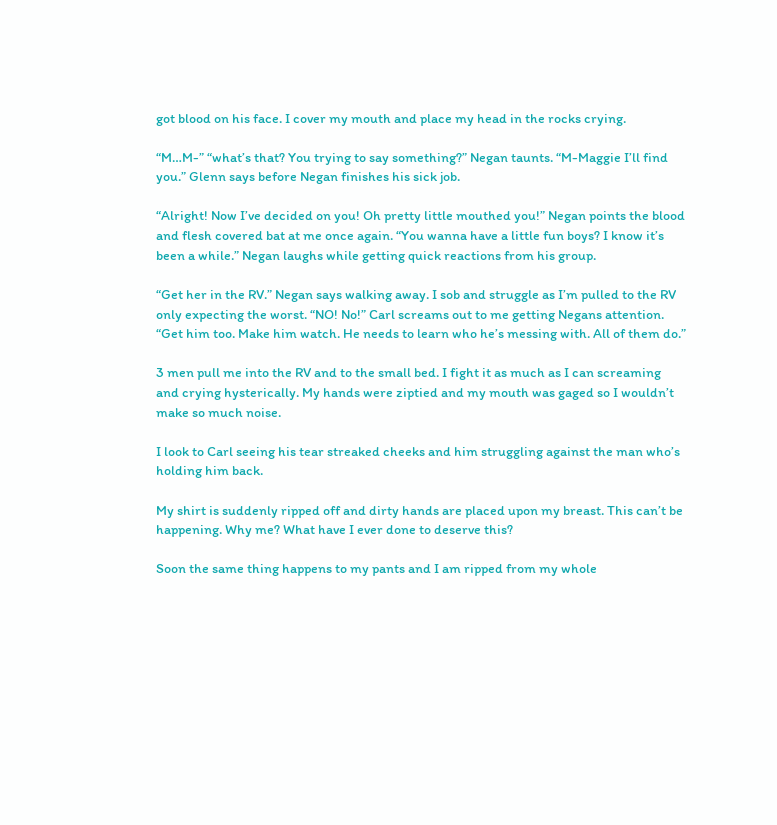got blood on his face. I cover my mouth and place my head in the rocks crying.

“M…M-” “what’s that? You trying to say something?” Negan taunts. “M-Maggie I’ll find you.” Glenn says before Negan finishes his sick job.

“Alright! Now I’ve decided on you! Oh pretty little mouthed you!” Negan points the blood and flesh covered bat at me once again. “You wanna have a little fun boys? I know it’s been a while.” Negan laughs while getting quick reactions from his group.

“Get her in the RV.” Negan says walking away. I sob and struggle as I’m pulled to the RV only expecting the worst. “NO! No!” Carl screams out to me getting Negans attention. “Get him too. Make him watch. He needs to learn who he’s messing with. All of them do.”

3 men pull me into the RV and to the small bed. I fight it as much as I can screaming and crying hysterically. My hands were ziptied and my mouth was gaged so I wouldn’t make so much noise.

I look to Carl seeing his tear streaked cheeks and him struggling against the man who’s holding him back.

My shirt is suddenly ripped off and dirty hands are placed upon my breast. This can’t be happening. Why me? What have I ever done to deserve this?

Soon the same thing happens to my pants and I am ripped from my whole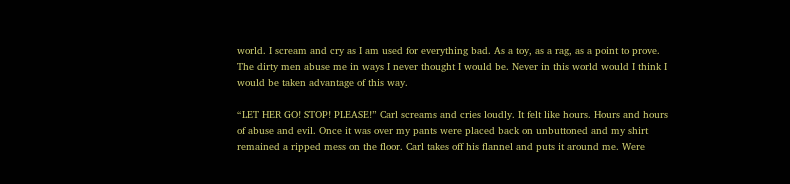world. I scream and cry as I am used for everything bad. As a toy, as a rag, as a point to prove. The dirty men abuse me in ways I never thought I would be. Never in this world would I think I would be taken advantage of this way.

“LET HER GO! STOP! PLEASE!” Carl screams and cries loudly. It felt like hours. Hours and hours of abuse and evil. Once it was over my pants were placed back on unbuttoned and my shirt remained a ripped mess on the floor. Carl takes off his flannel and puts it around me. Were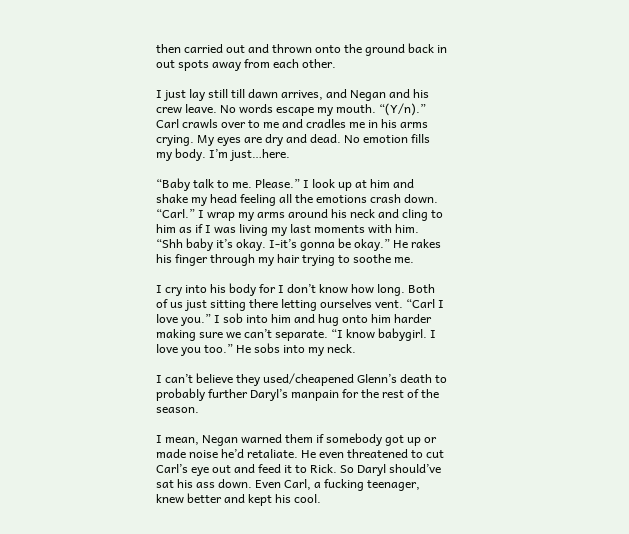then carried out and thrown onto the ground back in out spots away from each other.

I just lay still till dawn arrives, and Negan and his crew leave. No words escape my mouth. “(Y/n).” Carl crawls over to me and cradles me in his arms crying. My eyes are dry and dead. No emotion fills my body. I’m just…here.

“Baby talk to me. Please.” I look up at him and shake my head feeling all the emotions crash down. “Carl.” I wrap my arms around his neck and cling to him as if I was living my last moments with him. “Shh baby it’s okay. I-it’s gonna be okay.” He rakes his finger through my hair trying to soothe me.

I cry into his body for I don’t know how long. Both of us just sitting there letting ourselves vent. “Carl I love you.” I sob into him and hug onto him harder making sure we can’t separate. “I know babygirl. I love you too.” He sobs into my neck.

I can’t believe they used/cheapened Glenn’s death to probably further Daryl’s manpain for the rest of the season.

I mean, Negan warned them if somebody got up or made noise he’d retaliate. He even threatened to cut Carl’s eye out and feed it to Rick. So Daryl should’ve sat his ass down. Even Carl, a fucking teenager, knew better and kept his cool.